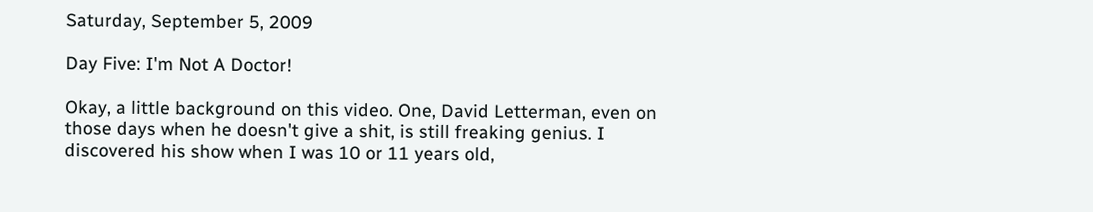Saturday, September 5, 2009

Day Five: I'm Not A Doctor!

Okay, a little background on this video. One, David Letterman, even on those days when he doesn't give a shit, is still freaking genius. I discovered his show when I was 10 or 11 years old,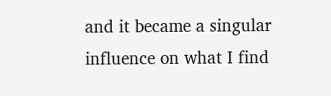and it became a singular influence on what I find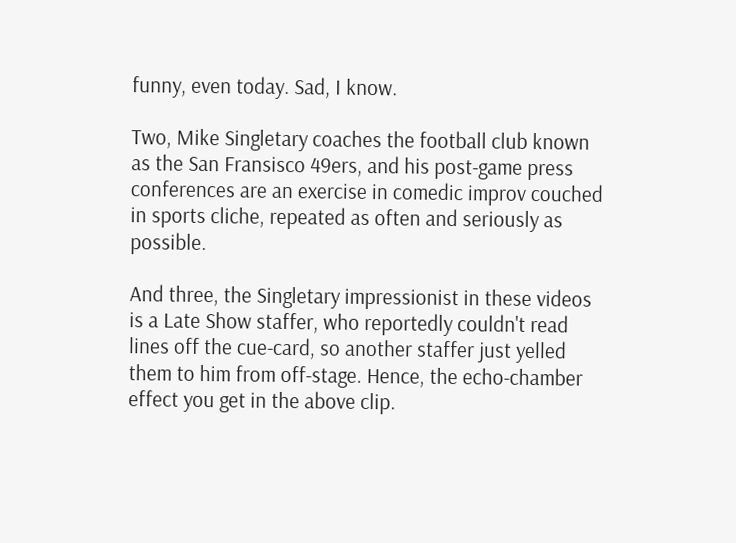funny, even today. Sad, I know.

Two, Mike Singletary coaches the football club known as the San Fransisco 49ers, and his post-game press conferences are an exercise in comedic improv couched in sports cliche, repeated as often and seriously as possible.

And three, the Singletary impressionist in these videos is a Late Show staffer, who reportedly couldn't read lines off the cue-card, so another staffer just yelled them to him from off-stage. Hence, the echo-chamber effect you get in the above clip.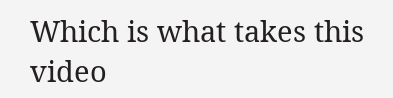Which is what takes this video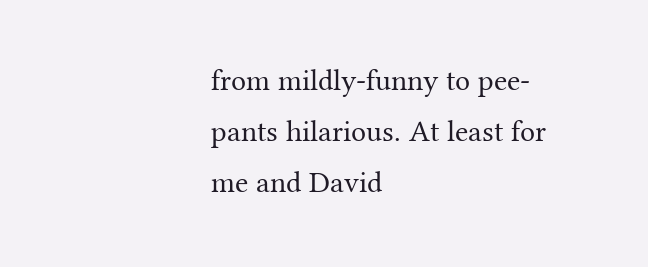from mildly-funny to pee-pants hilarious. At least for me and David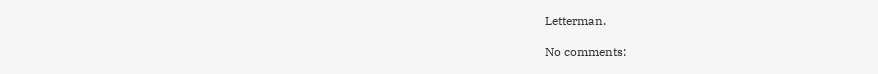Letterman.

No comments: